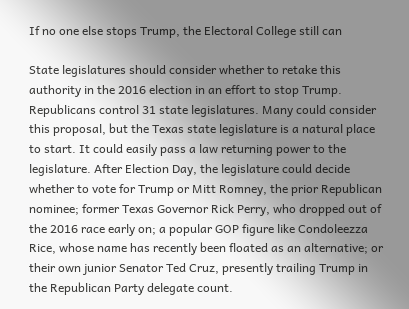If no one else stops Trump, the Electoral College still can

State legislatures should consider whether to retake this authority in the 2016 election in an effort to stop Trump. Republicans control 31 state legislatures. Many could consider this proposal, but the Texas state legislature is a natural place to start. It could easily pass a law returning power to the legislature. After Election Day, the legislature could decide whether to vote for Trump or Mitt Romney, the prior Republican nominee; former Texas Governor Rick Perry, who dropped out of the 2016 race early on; a popular GOP figure like Condoleezza Rice, whose name has recently been floated as an alternative; or their own junior Senator Ted Cruz, presently trailing Trump in the Republican Party delegate count.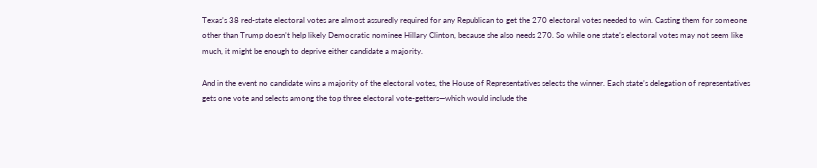Texas’s 38 red-state electoral votes are almost assuredly required for any Republican to get the 270 electoral votes needed to win. Casting them for someone other than Trump doesn’t help likely Democratic nominee Hillary Clinton, because she also needs 270. So while one state’s electoral votes may not seem like much, it might be enough to deprive either candidate a majority.

And in the event no candidate wins a majority of the electoral votes, the House of Representatives selects the winner. Each state’s delegation of representatives gets one vote and selects among the top three electoral vote-getters—which would include the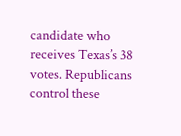candidate who receives Texas’s 38 votes. Republicans control these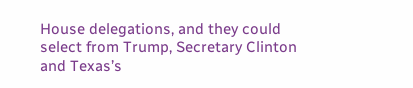House delegations, and they could select from Trump, Secretary Clinton and Texas’s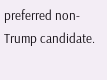preferred non-Trump candidate.